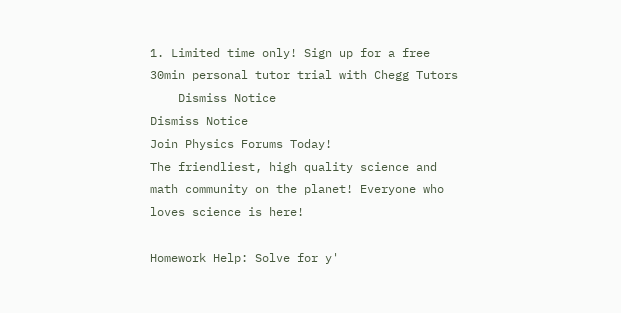1. Limited time only! Sign up for a free 30min personal tutor trial with Chegg Tutors
    Dismiss Notice
Dismiss Notice
Join Physics Forums Today!
The friendliest, high quality science and math community on the planet! Everyone who loves science is here!

Homework Help: Solve for y'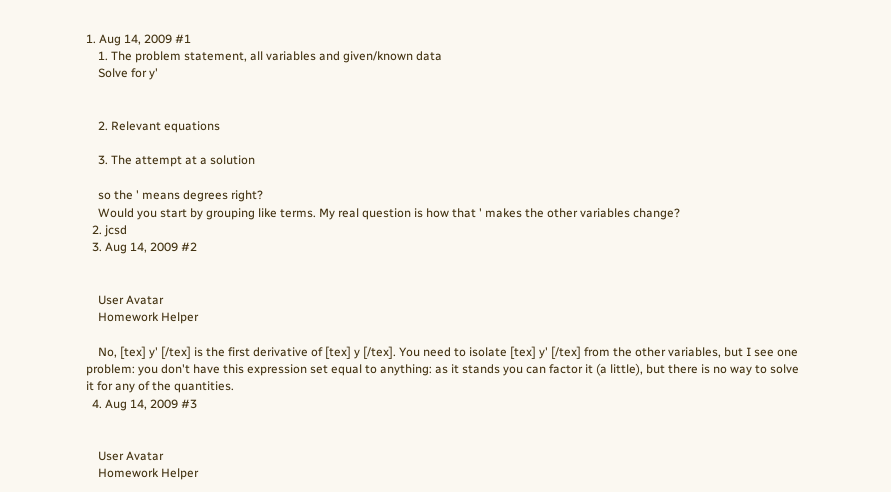1. Aug 14, 2009 #1
    1. The problem statement, all variables and given/known data
    Solve for y'


    2. Relevant equations

    3. The attempt at a solution

    so the ' means degrees right?
    Would you start by grouping like terms. My real question is how that ' makes the other variables change?
  2. jcsd
  3. Aug 14, 2009 #2


    User Avatar
    Homework Helper

    No, [tex] y' [/tex] is the first derivative of [tex] y [/tex]. You need to isolate [tex] y' [/tex] from the other variables, but I see one problem: you don't have this expression set equal to anything: as it stands you can factor it (a little), but there is no way to solve it for any of the quantities.
  4. Aug 14, 2009 #3


    User Avatar
    Homework Helper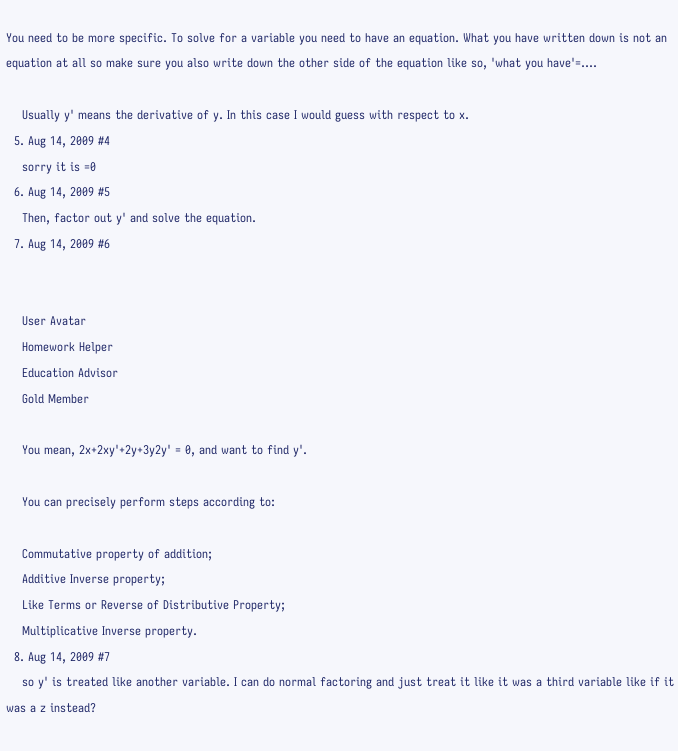You need to be more specific. To solve for a variable you need to have an equation. What you have written down is not an equation at all so make sure you also write down the other side of the equation like so, 'what you have'=....

    Usually y' means the derivative of y. In this case I would guess with respect to x.
  5. Aug 14, 2009 #4
    sorry it is =0
  6. Aug 14, 2009 #5
    Then, factor out y' and solve the equation.
  7. Aug 14, 2009 #6


    User Avatar
    Homework Helper
    Education Advisor
    Gold Member

    You mean, 2x+2xy'+2y+3y2y' = 0, and want to find y'.

    You can precisely perform steps according to:

    Commutative property of addition;
    Additive Inverse property;
    Like Terms or Reverse of Distributive Property;
    Multiplicative Inverse property.
  8. Aug 14, 2009 #7
    so y' is treated like another variable. I can do normal factoring and just treat it like it was a third variable like if it was a z instead?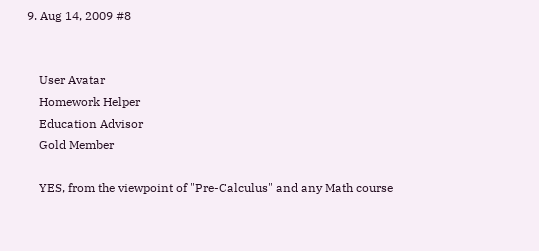9. Aug 14, 2009 #8


    User Avatar
    Homework Helper
    Education Advisor
    Gold Member

    YES, from the viewpoint of "Pre-Calculus" and any Math course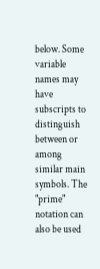below. Some variable names may have subscripts to distinguish between or among similar main symbols. The "prime" notation can also be used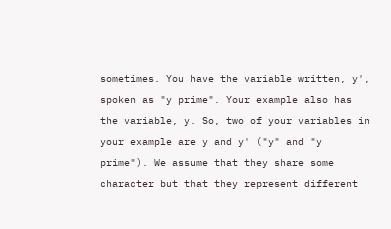sometimes. You have the variable written, y', spoken as "y prime". Your example also has the variable, y. So, two of your variables in your example are y and y' ("y" and "y prime"). We assume that they share some character but that they represent different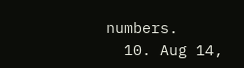numbers.
  10. Aug 14,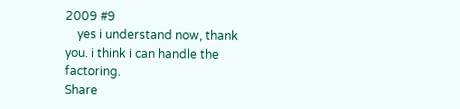2009 #9
    yes i understand now, thank you. i think i can handle the factoring.
Share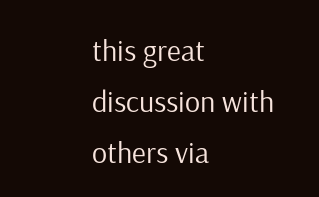this great discussion with others via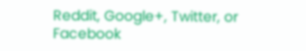Reddit, Google+, Twitter, or Facebook